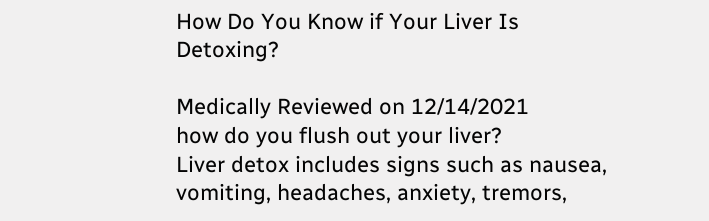How Do You Know if Your Liver Is Detoxing?

Medically Reviewed on 12/14/2021
how do you flush out your liver?
Liver detox includes signs such as nausea, vomiting, headaches, anxiety, tremors,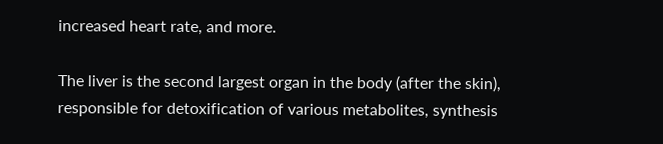increased heart rate, and more.

The liver is the second largest organ in the body (after the skin), responsible for detoxification of various metabolites, synthesis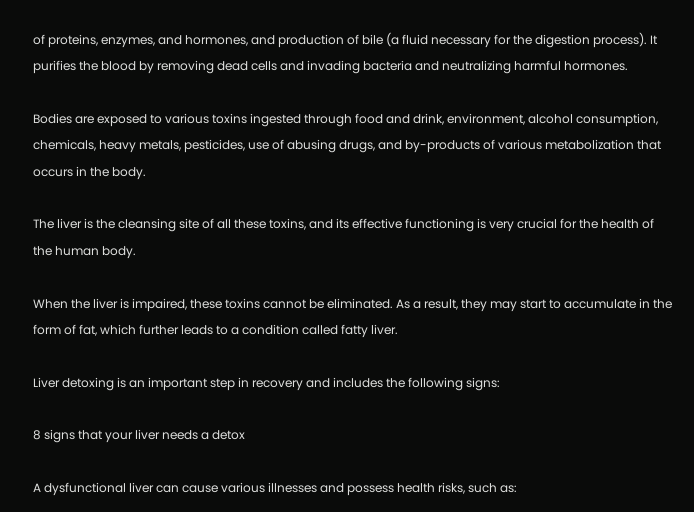of proteins, enzymes, and hormones, and production of bile (a fluid necessary for the digestion process). It purifies the blood by removing dead cells and invading bacteria and neutralizing harmful hormones.

Bodies are exposed to various toxins ingested through food and drink, environment, alcohol consumption, chemicals, heavy metals, pesticides, use of abusing drugs, and by-products of various metabolization that occurs in the body.

The liver is the cleansing site of all these toxins, and its effective functioning is very crucial for the health of the human body.

When the liver is impaired, these toxins cannot be eliminated. As a result, they may start to accumulate in the form of fat, which further leads to a condition called fatty liver.

Liver detoxing is an important step in recovery and includes the following signs:

8 signs that your liver needs a detox

A dysfunctional liver can cause various illnesses and possess health risks, such as: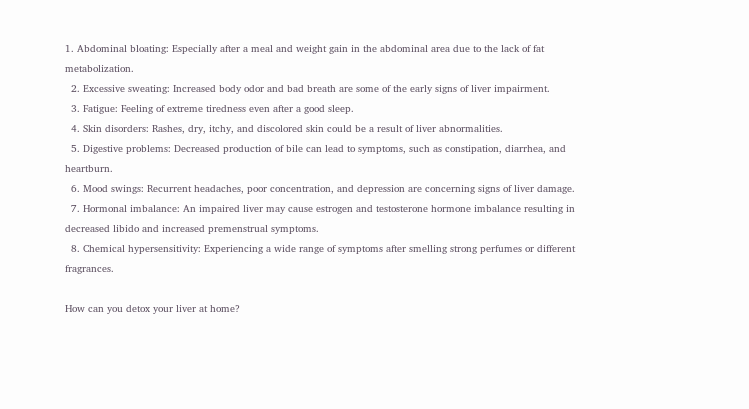1. Abdominal bloating: Especially after a meal and weight gain in the abdominal area due to the lack of fat metabolization.
  2. Excessive sweating: Increased body odor and bad breath are some of the early signs of liver impairment.
  3. Fatigue: Feeling of extreme tiredness even after a good sleep.
  4. Skin disorders: Rashes, dry, itchy, and discolored skin could be a result of liver abnormalities.
  5. Digestive problems: Decreased production of bile can lead to symptoms, such as constipation, diarrhea, and heartburn.
  6. Mood swings: Recurrent headaches, poor concentration, and depression are concerning signs of liver damage.
  7. Hormonal imbalance: An impaired liver may cause estrogen and testosterone hormone imbalance resulting in decreased libido and increased premenstrual symptoms.
  8. Chemical hypersensitivity: Experiencing a wide range of symptoms after smelling strong perfumes or different fragrances.

How can you detox your liver at home?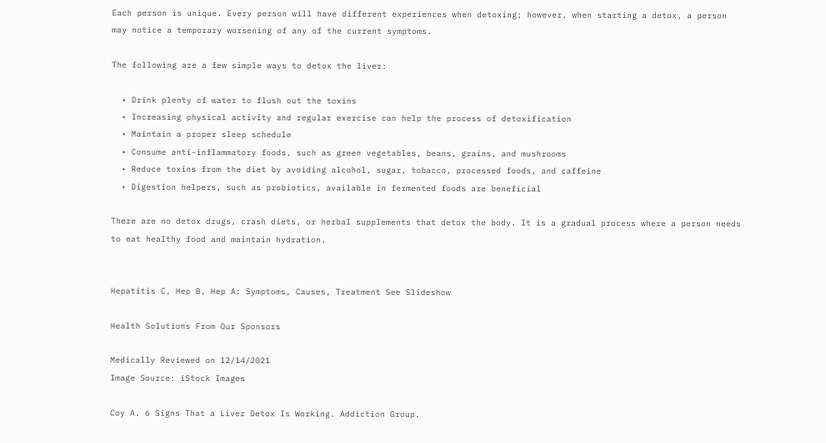Each person is unique. Every person will have different experiences when detoxing; however, when starting a detox, a person may notice a temporary worsening of any of the current symptoms.

The following are a few simple ways to detox the liver:

  • Drink plenty of water to flush out the toxins
  • Increasing physical activity and regular exercise can help the process of detoxification
  • Maintain a proper sleep schedule
  • Consume anti-inflammatory foods, such as green vegetables, beans, grains, and mushrooms
  • Reduce toxins from the diet by avoiding alcohol, sugar, tobacco, processed foods, and caffeine
  • Digestion helpers, such as probiotics, available in fermented foods are beneficial

There are no detox drugs, crash diets, or herbal supplements that detox the body. It is a gradual process where a person needs to eat healthy food and maintain hydration.


Hepatitis C, Hep B, Hep A: Symptoms, Causes, Treatment See Slideshow

Health Solutions From Our Sponsors

Medically Reviewed on 12/14/2021
Image Source: iStock Images

Coy A. 6 Signs That a Liver Detox Is Working. Addiction Group.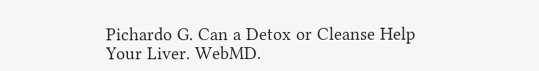Pichardo G. Can a Detox or Cleanse Help Your Liver. WebMD.